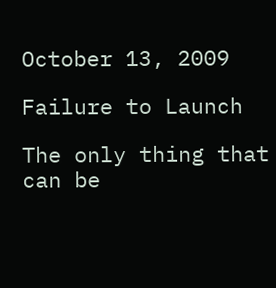October 13, 2009

Failure to Launch

The only thing that can be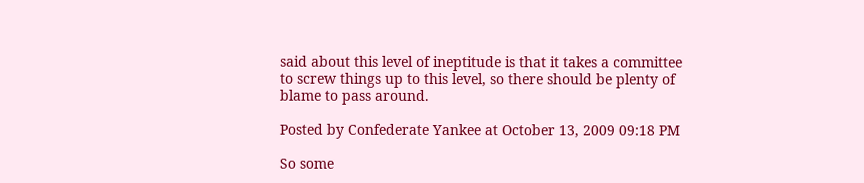said about this level of ineptitude is that it takes a committee to screw things up to this level, so there should be plenty of blame to pass around.

Posted by Confederate Yankee at October 13, 2009 09:18 PM

So some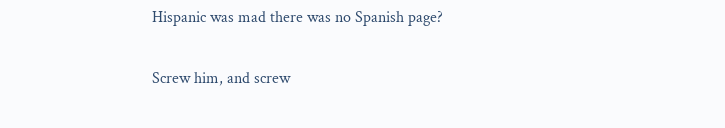Hispanic was mad there was no Spanish page?

Screw him, and screw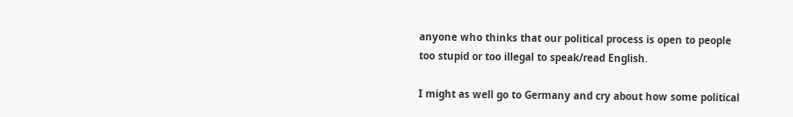anyone who thinks that our political process is open to people too stupid or too illegal to speak/read English.

I might as well go to Germany and cry about how some political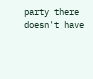party there doesn't have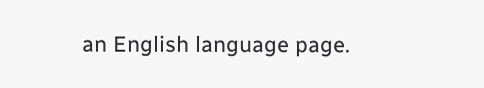an English language page.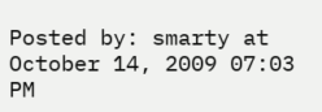Posted by: smarty at October 14, 2009 07:03 PM